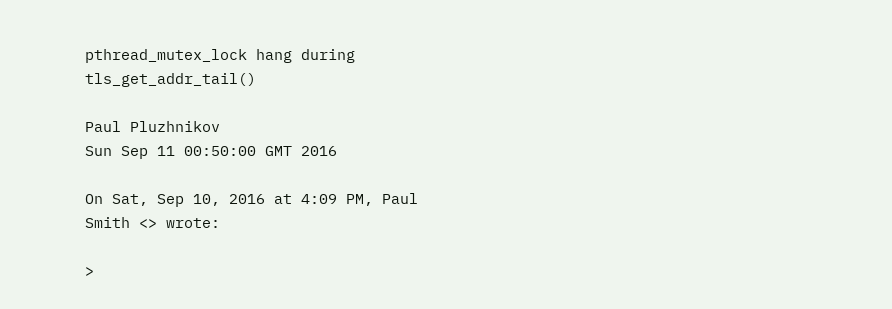pthread_mutex_lock hang during tls_get_addr_tail()

Paul Pluzhnikov
Sun Sep 11 00:50:00 GMT 2016

On Sat, Sep 10, 2016 at 4:09 PM, Paul Smith <> wrote:

>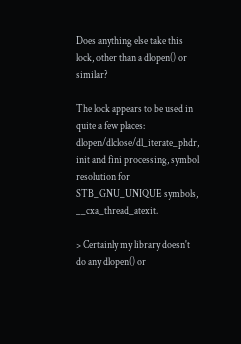Does anything else take this lock, other than a dlopen() or similar?

The lock appears to be used in quite a few places:
dlopen/dlclose/dl_iterate_phdr, init and fini processing, symbol
resolution for STB_GNU_UNIQUE symbols, __cxa_thread_atexit.

> Certainly my library doesn't do any dlopen() or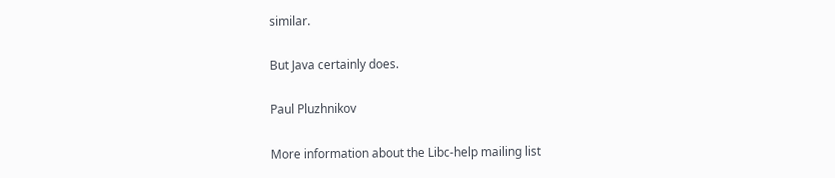similar.

But Java certainly does.

Paul Pluzhnikov

More information about the Libc-help mailing list